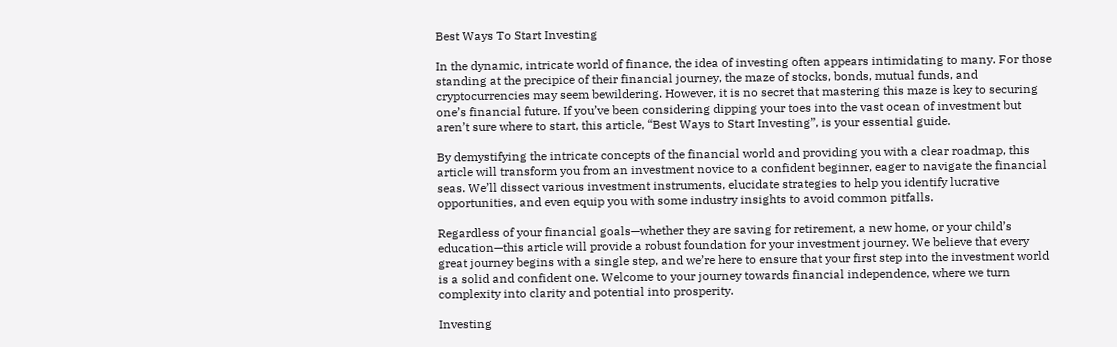Best Ways To Start Investing

In the dynamic, intricate world of finance, the idea of investing often appears intimidating to many. For those standing at the precipice of their financial journey, the maze of stocks, bonds, mutual funds, and cryptocurrencies may seem bewildering. However, it is no secret that mastering this maze is key to securing one’s financial future. If you’ve been considering dipping your toes into the vast ocean of investment but aren’t sure where to start, this article, “Best Ways to Start Investing”, is your essential guide.

By demystifying the intricate concepts of the financial world and providing you with a clear roadmap, this article will transform you from an investment novice to a confident beginner, eager to navigate the financial seas. We’ll dissect various investment instruments, elucidate strategies to help you identify lucrative opportunities, and even equip you with some industry insights to avoid common pitfalls.

Regardless of your financial goals—whether they are saving for retirement, a new home, or your child’s education—this article will provide a robust foundation for your investment journey. We believe that every great journey begins with a single step, and we’re here to ensure that your first step into the investment world is a solid and confident one. Welcome to your journey towards financial independence, where we turn complexity into clarity and potential into prosperity.

Investing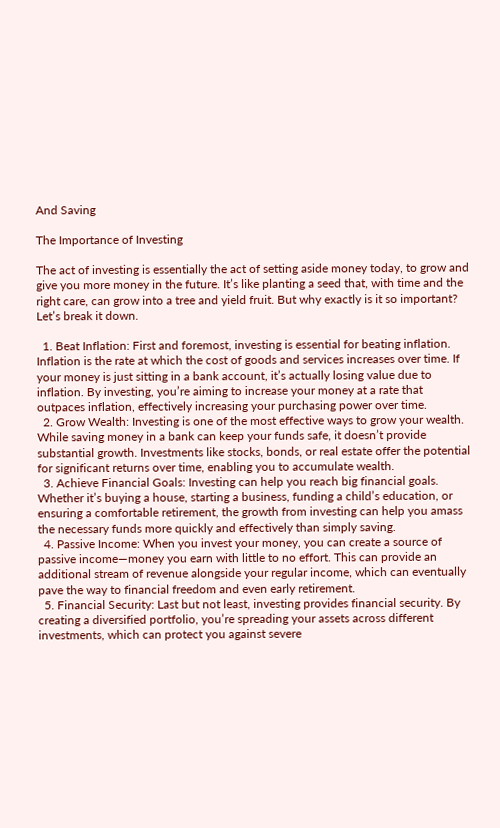And Saving

The Importance of Investing

The act of investing is essentially the act of setting aside money today, to grow and give you more money in the future. It’s like planting a seed that, with time and the right care, can grow into a tree and yield fruit. But why exactly is it so important? Let’s break it down.

  1. Beat Inflation: First and foremost, investing is essential for beating inflation. Inflation is the rate at which the cost of goods and services increases over time. If your money is just sitting in a bank account, it’s actually losing value due to inflation. By investing, you’re aiming to increase your money at a rate that outpaces inflation, effectively increasing your purchasing power over time.
  2. Grow Wealth: Investing is one of the most effective ways to grow your wealth. While saving money in a bank can keep your funds safe, it doesn’t provide substantial growth. Investments like stocks, bonds, or real estate offer the potential for significant returns over time, enabling you to accumulate wealth.
  3. Achieve Financial Goals: Investing can help you reach big financial goals. Whether it’s buying a house, starting a business, funding a child’s education, or ensuring a comfortable retirement, the growth from investing can help you amass the necessary funds more quickly and effectively than simply saving.
  4. Passive Income: When you invest your money, you can create a source of passive income—money you earn with little to no effort. This can provide an additional stream of revenue alongside your regular income, which can eventually pave the way to financial freedom and even early retirement.
  5. Financial Security: Last but not least, investing provides financial security. By creating a diversified portfolio, you’re spreading your assets across different investments, which can protect you against severe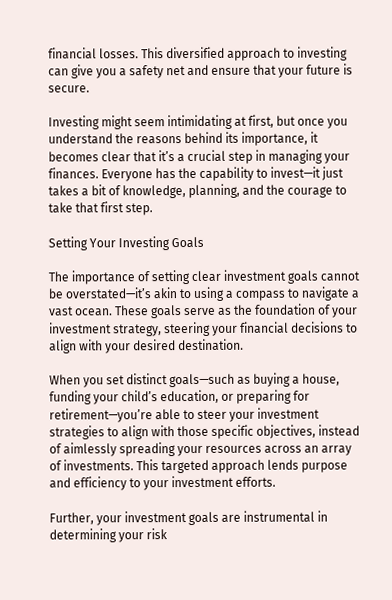financial losses. This diversified approach to investing can give you a safety net and ensure that your future is secure.

Investing might seem intimidating at first, but once you understand the reasons behind its importance, it becomes clear that it’s a crucial step in managing your finances. Everyone has the capability to invest—it just takes a bit of knowledge, planning, and the courage to take that first step.

Setting Your Investing Goals

The importance of setting clear investment goals cannot be overstated—it’s akin to using a compass to navigate a vast ocean. These goals serve as the foundation of your investment strategy, steering your financial decisions to align with your desired destination.

When you set distinct goals—such as buying a house, funding your child’s education, or preparing for retirement—you’re able to steer your investment strategies to align with those specific objectives, instead of aimlessly spreading your resources across an array of investments. This targeted approach lends purpose and efficiency to your investment efforts.

Further, your investment goals are instrumental in determining your risk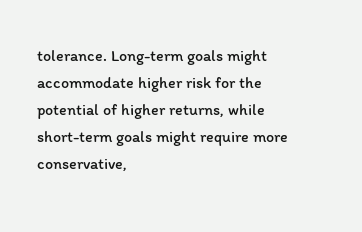tolerance. Long-term goals might accommodate higher risk for the potential of higher returns, while short-term goals might require more conservative,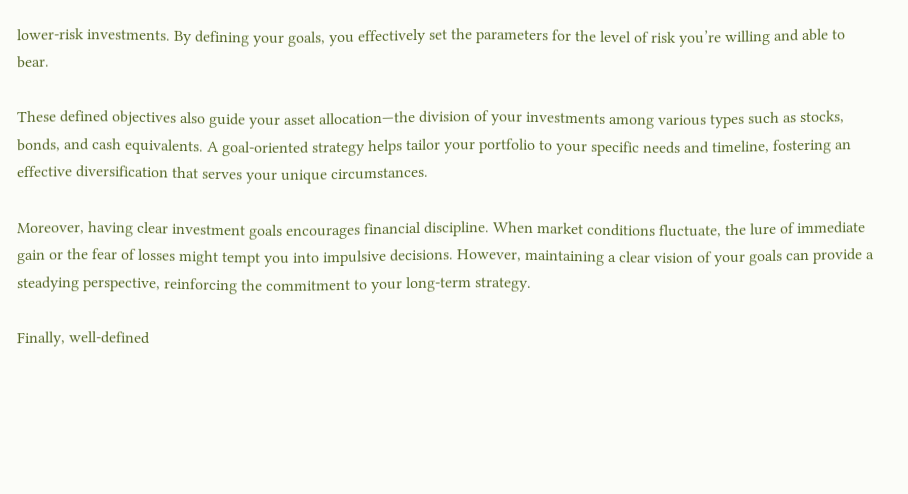lower-risk investments. By defining your goals, you effectively set the parameters for the level of risk you’re willing and able to bear.

These defined objectives also guide your asset allocation—the division of your investments among various types such as stocks, bonds, and cash equivalents. A goal-oriented strategy helps tailor your portfolio to your specific needs and timeline, fostering an effective diversification that serves your unique circumstances.

Moreover, having clear investment goals encourages financial discipline. When market conditions fluctuate, the lure of immediate gain or the fear of losses might tempt you into impulsive decisions. However, maintaining a clear vision of your goals can provide a steadying perspective, reinforcing the commitment to your long-term strategy.

Finally, well-defined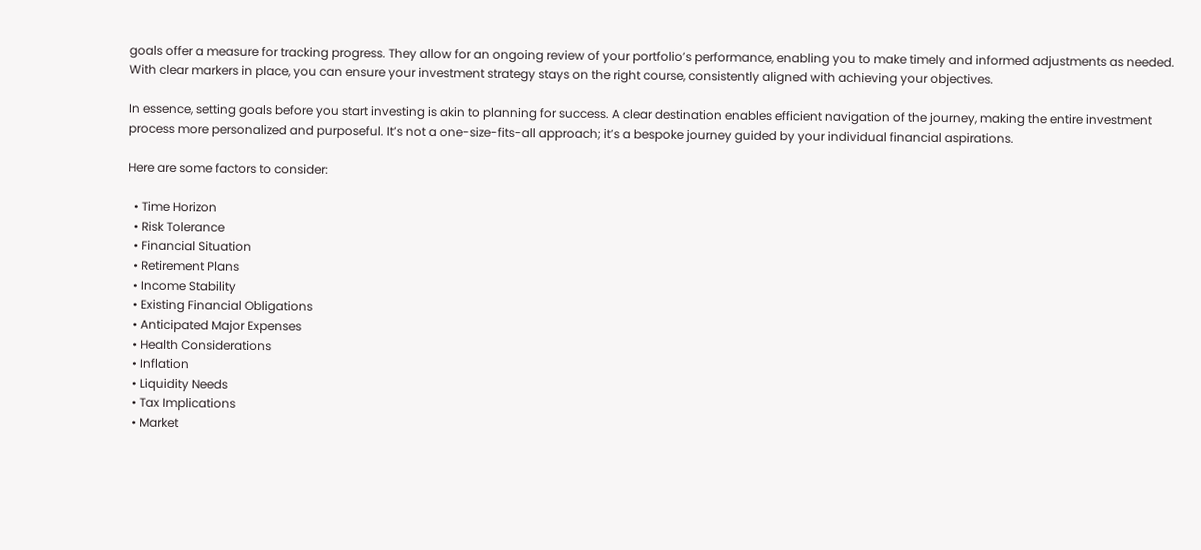goals offer a measure for tracking progress. They allow for an ongoing review of your portfolio’s performance, enabling you to make timely and informed adjustments as needed. With clear markers in place, you can ensure your investment strategy stays on the right course, consistently aligned with achieving your objectives.

In essence, setting goals before you start investing is akin to planning for success. A clear destination enables efficient navigation of the journey, making the entire investment process more personalized and purposeful. It’s not a one-size-fits-all approach; it’s a bespoke journey guided by your individual financial aspirations.

Here are some factors to consider:

  • Time Horizon
  • Risk Tolerance
  • Financial Situation
  • Retirement Plans
  • Income Stability
  • Existing Financial Obligations
  • Anticipated Major Expenses
  • Health Considerations
  • Inflation
  • Liquidity Needs
  • Tax Implications
  • Market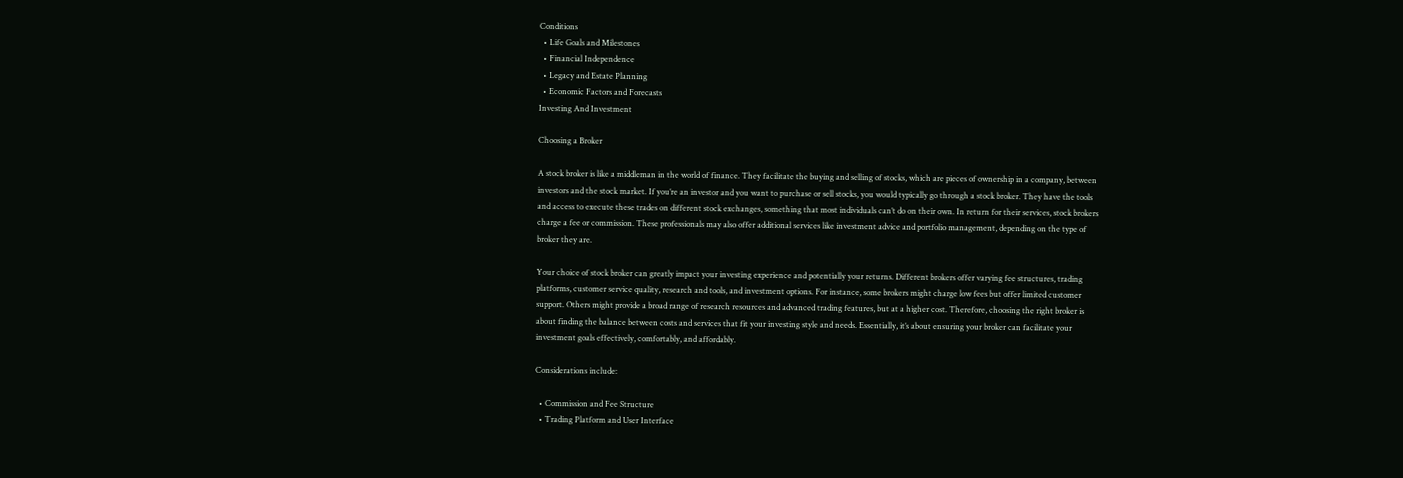Conditions
  • Life Goals and Milestones
  • Financial Independence
  • Legacy and Estate Planning
  • Economic Factors and Forecasts
Investing And Investment

Choosing a Broker

A stock broker is like a middleman in the world of finance. They facilitate the buying and selling of stocks, which are pieces of ownership in a company, between investors and the stock market. If you’re an investor and you want to purchase or sell stocks, you would typically go through a stock broker. They have the tools and access to execute these trades on different stock exchanges, something that most individuals can’t do on their own. In return for their services, stock brokers charge a fee or commission. These professionals may also offer additional services like investment advice and portfolio management, depending on the type of broker they are.

Your choice of stock broker can greatly impact your investing experience and potentially your returns. Different brokers offer varying fee structures, trading platforms, customer service quality, research and tools, and investment options. For instance, some brokers might charge low fees but offer limited customer support. Others might provide a broad range of research resources and advanced trading features, but at a higher cost. Therefore, choosing the right broker is about finding the balance between costs and services that fit your investing style and needs. Essentially, it’s about ensuring your broker can facilitate your investment goals effectively, comfortably, and affordably.

Considerations include:

  • Commission and Fee Structure
  • Trading Platform and User Interface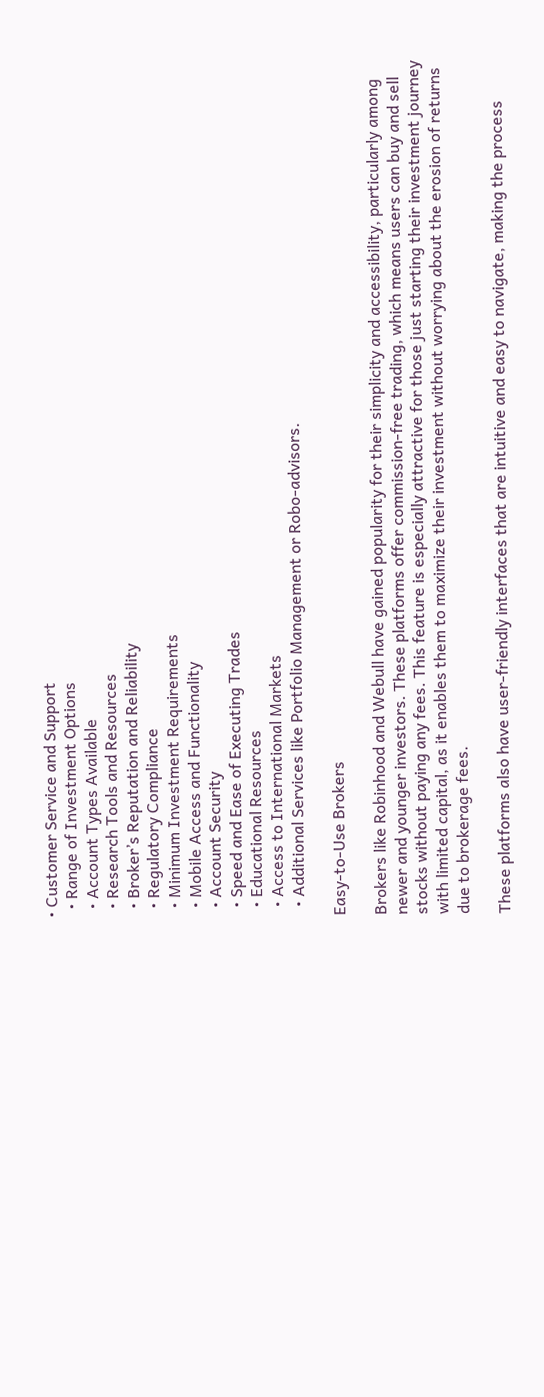• Customer Service and Support
  • Range of Investment Options
  • Account Types Available
  • Research Tools and Resources
  • Broker’s Reputation and Reliability
  • Regulatory Compliance
  • Minimum Investment Requirements
  • Mobile Access and Functionality
  • Account Security
  • Speed and Ease of Executing Trades
  • Educational Resources
  • Access to International Markets
  • Additional Services like Portfolio Management or Robo-advisors.

Easy-to-Use Brokers

Brokers like Robinhood and Webull have gained popularity for their simplicity and accessibility, particularly among newer and younger investors. These platforms offer commission-free trading, which means users can buy and sell stocks without paying any fees. This feature is especially attractive for those just starting their investment journey with limited capital, as it enables them to maximize their investment without worrying about the erosion of returns due to brokerage fees.

These platforms also have user-friendly interfaces that are intuitive and easy to navigate, making the process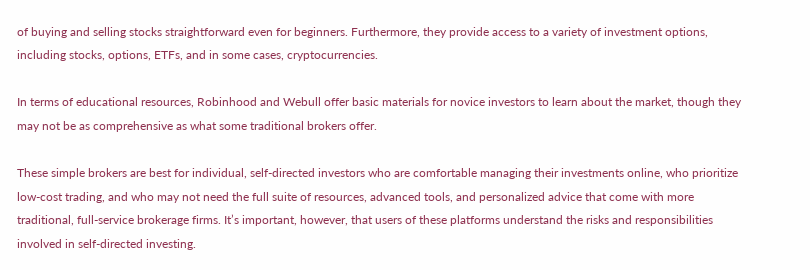of buying and selling stocks straightforward even for beginners. Furthermore, they provide access to a variety of investment options, including stocks, options, ETFs, and in some cases, cryptocurrencies.

In terms of educational resources, Robinhood and Webull offer basic materials for novice investors to learn about the market, though they may not be as comprehensive as what some traditional brokers offer.

These simple brokers are best for individual, self-directed investors who are comfortable managing their investments online, who prioritize low-cost trading, and who may not need the full suite of resources, advanced tools, and personalized advice that come with more traditional, full-service brokerage firms. It’s important, however, that users of these platforms understand the risks and responsibilities involved in self-directed investing.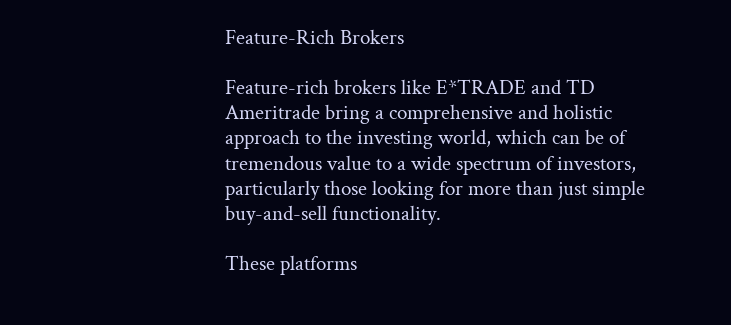Feature-Rich Brokers

Feature-rich brokers like E*TRADE and TD Ameritrade bring a comprehensive and holistic approach to the investing world, which can be of tremendous value to a wide spectrum of investors, particularly those looking for more than just simple buy-and-sell functionality.

These platforms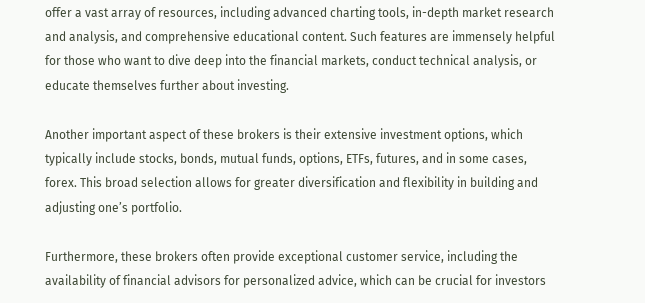offer a vast array of resources, including advanced charting tools, in-depth market research and analysis, and comprehensive educational content. Such features are immensely helpful for those who want to dive deep into the financial markets, conduct technical analysis, or educate themselves further about investing.

Another important aspect of these brokers is their extensive investment options, which typically include stocks, bonds, mutual funds, options, ETFs, futures, and in some cases, forex. This broad selection allows for greater diversification and flexibility in building and adjusting one’s portfolio.

Furthermore, these brokers often provide exceptional customer service, including the availability of financial advisors for personalized advice, which can be crucial for investors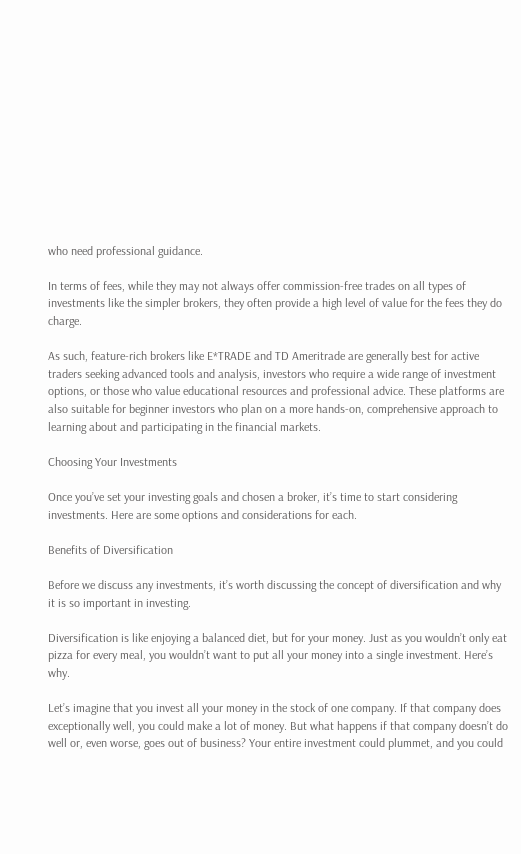who need professional guidance.

In terms of fees, while they may not always offer commission-free trades on all types of investments like the simpler brokers, they often provide a high level of value for the fees they do charge.

As such, feature-rich brokers like E*TRADE and TD Ameritrade are generally best for active traders seeking advanced tools and analysis, investors who require a wide range of investment options, or those who value educational resources and professional advice. These platforms are also suitable for beginner investors who plan on a more hands-on, comprehensive approach to learning about and participating in the financial markets.

Choosing Your Investments

Once you’ve set your investing goals and chosen a broker, it’s time to start considering investments. Here are some options and considerations for each.

Benefits of Diversification

Before we discuss any investments, it’s worth discussing the concept of diversification and why it is so important in investing.

Diversification is like enjoying a balanced diet, but for your money. Just as you wouldn’t only eat pizza for every meal, you wouldn’t want to put all your money into a single investment. Here’s why.

Let’s imagine that you invest all your money in the stock of one company. If that company does exceptionally well, you could make a lot of money. But what happens if that company doesn’t do well or, even worse, goes out of business? Your entire investment could plummet, and you could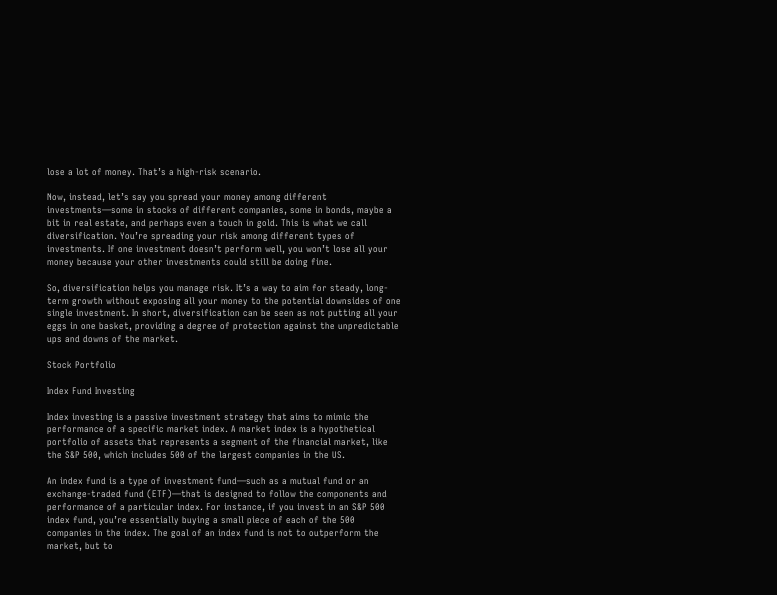lose a lot of money. That’s a high-risk scenario.

Now, instead, let’s say you spread your money among different investments—some in stocks of different companies, some in bonds, maybe a bit in real estate, and perhaps even a touch in gold. This is what we call diversification. You’re spreading your risk among different types of investments. If one investment doesn’t perform well, you won’t lose all your money because your other investments could still be doing fine.

So, diversification helps you manage risk. It’s a way to aim for steady, long-term growth without exposing all your money to the potential downsides of one single investment. In short, diversification can be seen as not putting all your eggs in one basket, providing a degree of protection against the unpredictable ups and downs of the market.

Stock Portfolio

Index Fund Investing

Index investing is a passive investment strategy that aims to mimic the performance of a specific market index. A market index is a hypothetical portfolio of assets that represents a segment of the financial market, like the S&P 500, which includes 500 of the largest companies in the US.

An index fund is a type of investment fund—such as a mutual fund or an exchange-traded fund (ETF)—that is designed to follow the components and performance of a particular index. For instance, if you invest in an S&P 500 index fund, you’re essentially buying a small piece of each of the 500 companies in the index. The goal of an index fund is not to outperform the market, but to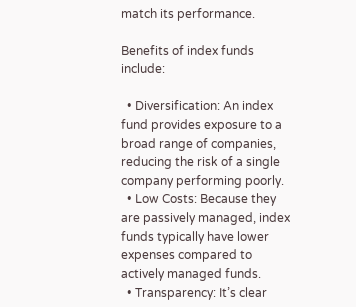match its performance.

Benefits of index funds include:

  • Diversification: An index fund provides exposure to a broad range of companies, reducing the risk of a single company performing poorly.
  • Low Costs: Because they are passively managed, index funds typically have lower expenses compared to actively managed funds.
  • Transparency: It’s clear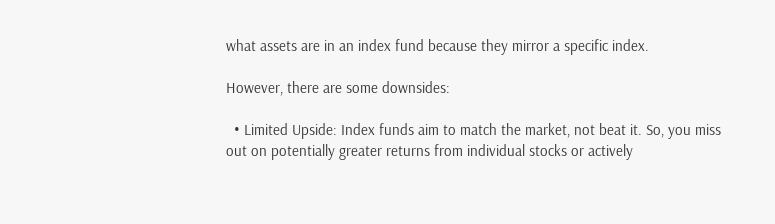what assets are in an index fund because they mirror a specific index.

However, there are some downsides:

  • Limited Upside: Index funds aim to match the market, not beat it. So, you miss out on potentially greater returns from individual stocks or actively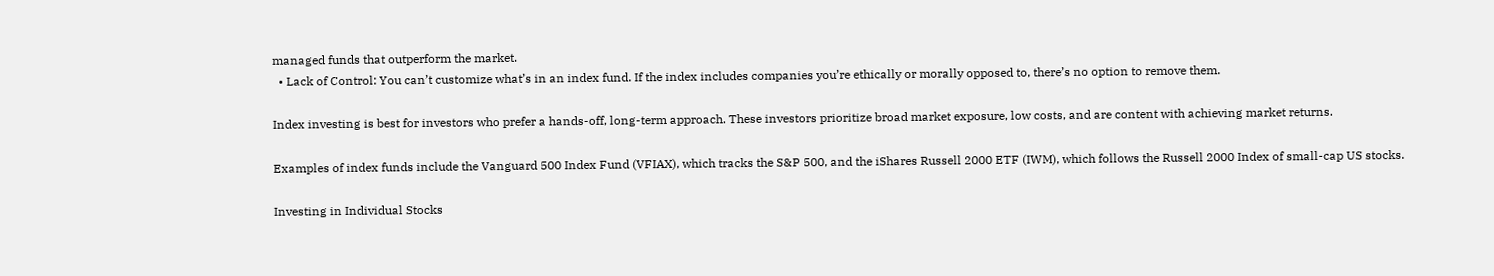managed funds that outperform the market.
  • Lack of Control: You can’t customize what’s in an index fund. If the index includes companies you’re ethically or morally opposed to, there’s no option to remove them.

Index investing is best for investors who prefer a hands-off, long-term approach. These investors prioritize broad market exposure, low costs, and are content with achieving market returns.

Examples of index funds include the Vanguard 500 Index Fund (VFIAX), which tracks the S&P 500, and the iShares Russell 2000 ETF (IWM), which follows the Russell 2000 Index of small-cap US stocks.

Investing in Individual Stocks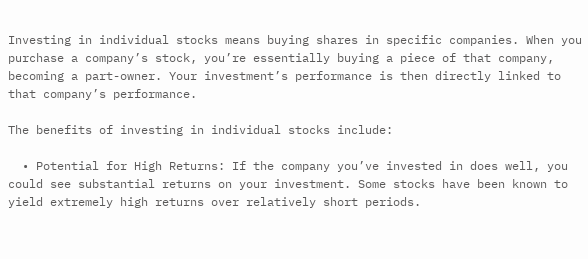Investing in individual stocks means buying shares in specific companies. When you purchase a company’s stock, you’re essentially buying a piece of that company, becoming a part-owner. Your investment’s performance is then directly linked to that company’s performance.

The benefits of investing in individual stocks include:

  • Potential for High Returns: If the company you’ve invested in does well, you could see substantial returns on your investment. Some stocks have been known to yield extremely high returns over relatively short periods.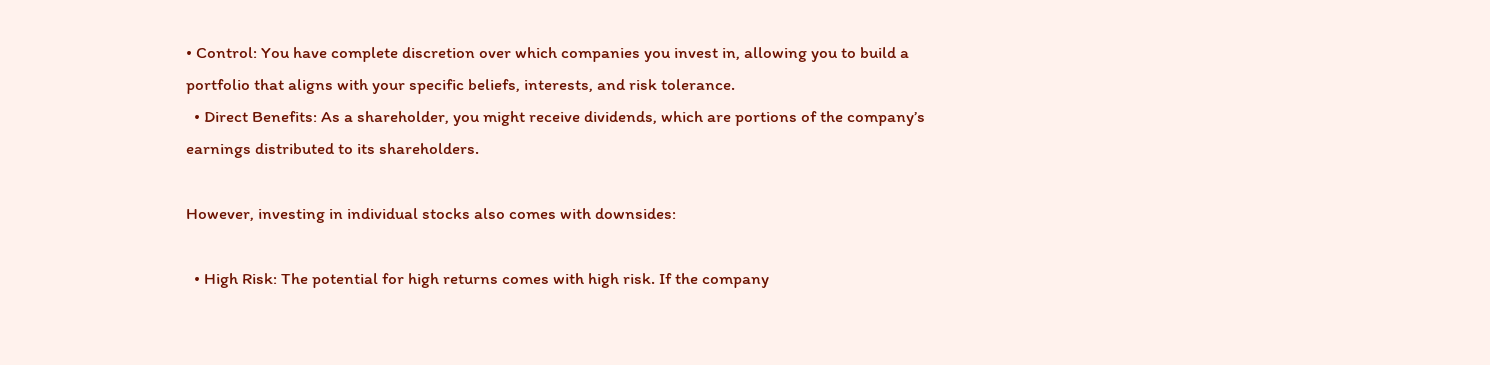• Control: You have complete discretion over which companies you invest in, allowing you to build a portfolio that aligns with your specific beliefs, interests, and risk tolerance.
  • Direct Benefits: As a shareholder, you might receive dividends, which are portions of the company’s earnings distributed to its shareholders.

However, investing in individual stocks also comes with downsides:

  • High Risk: The potential for high returns comes with high risk. If the company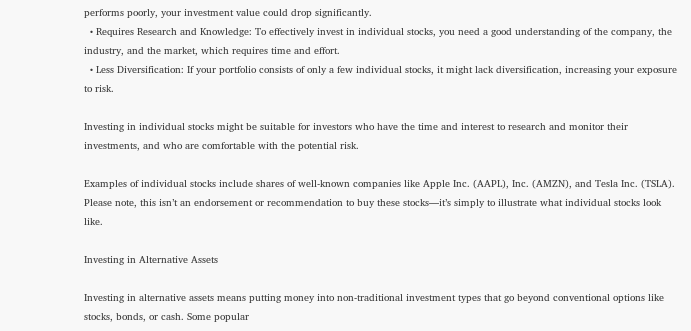performs poorly, your investment value could drop significantly.
  • Requires Research and Knowledge: To effectively invest in individual stocks, you need a good understanding of the company, the industry, and the market, which requires time and effort.
  • Less Diversification: If your portfolio consists of only a few individual stocks, it might lack diversification, increasing your exposure to risk.

Investing in individual stocks might be suitable for investors who have the time and interest to research and monitor their investments, and who are comfortable with the potential risk.

Examples of individual stocks include shares of well-known companies like Apple Inc. (AAPL), Inc. (AMZN), and Tesla Inc. (TSLA). Please note, this isn’t an endorsement or recommendation to buy these stocks—it’s simply to illustrate what individual stocks look like.

Investing in Alternative Assets

Investing in alternative assets means putting money into non-traditional investment types that go beyond conventional options like stocks, bonds, or cash. Some popular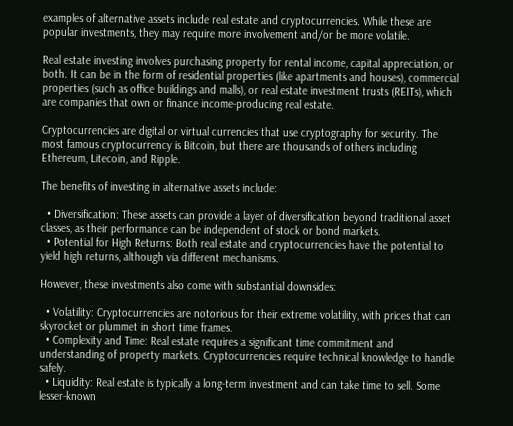examples of alternative assets include real estate and cryptocurrencies. While these are popular investments, they may require more involvement and/or be more volatile.

Real estate investing involves purchasing property for rental income, capital appreciation, or both. It can be in the form of residential properties (like apartments and houses), commercial properties (such as office buildings and malls), or real estate investment trusts (REITs), which are companies that own or finance income-producing real estate.

Cryptocurrencies are digital or virtual currencies that use cryptography for security. The most famous cryptocurrency is Bitcoin, but there are thousands of others including Ethereum, Litecoin, and Ripple.

The benefits of investing in alternative assets include:

  • Diversification: These assets can provide a layer of diversification beyond traditional asset classes, as their performance can be independent of stock or bond markets.
  • Potential for High Returns: Both real estate and cryptocurrencies have the potential to yield high returns, although via different mechanisms.

However, these investments also come with substantial downsides:

  • Volatility: Cryptocurrencies are notorious for their extreme volatility, with prices that can skyrocket or plummet in short time frames.
  • Complexity and Time: Real estate requires a significant time commitment and understanding of property markets. Cryptocurrencies require technical knowledge to handle safely.
  • Liquidity: Real estate is typically a long-term investment and can take time to sell. Some lesser-known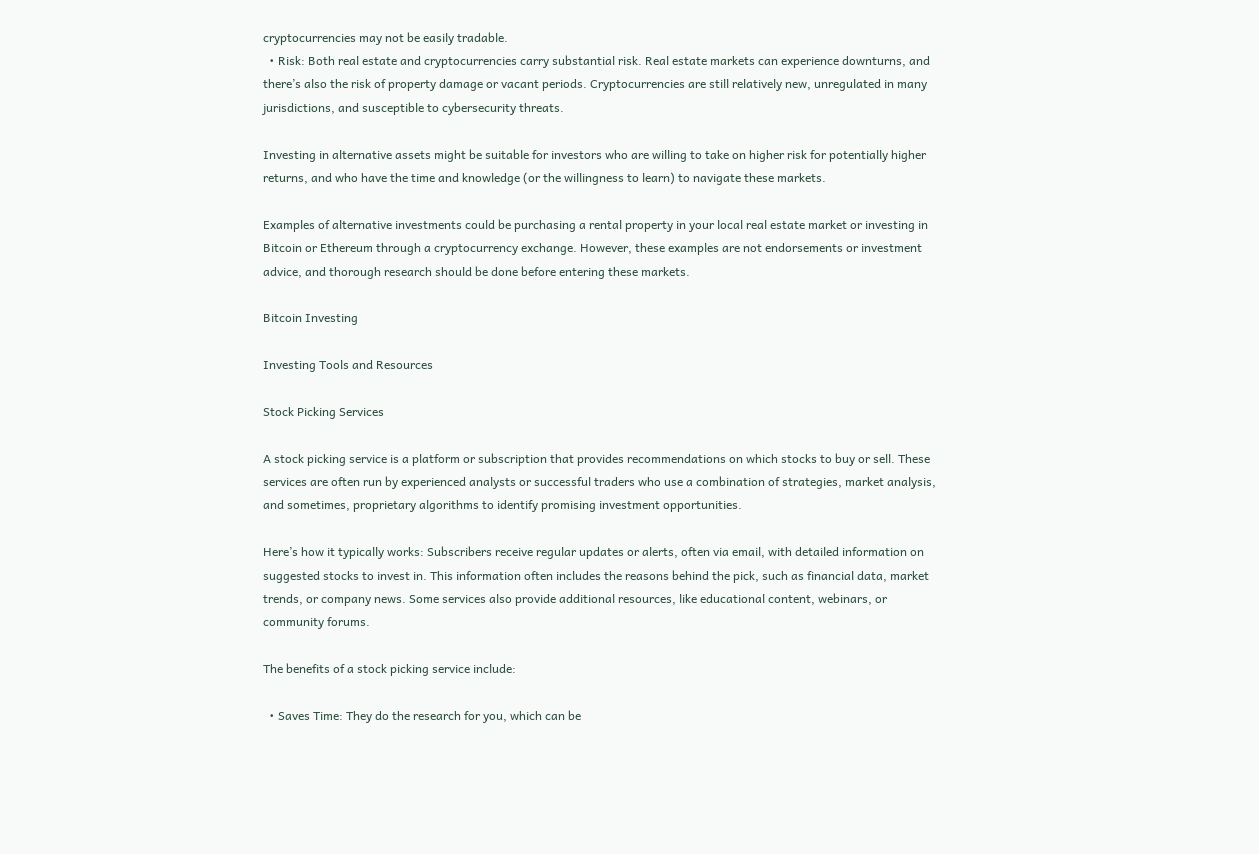cryptocurrencies may not be easily tradable.
  • Risk: Both real estate and cryptocurrencies carry substantial risk. Real estate markets can experience downturns, and there’s also the risk of property damage or vacant periods. Cryptocurrencies are still relatively new, unregulated in many jurisdictions, and susceptible to cybersecurity threats.

Investing in alternative assets might be suitable for investors who are willing to take on higher risk for potentially higher returns, and who have the time and knowledge (or the willingness to learn) to navigate these markets.

Examples of alternative investments could be purchasing a rental property in your local real estate market or investing in Bitcoin or Ethereum through a cryptocurrency exchange. However, these examples are not endorsements or investment advice, and thorough research should be done before entering these markets.

Bitcoin Investing

Investing Tools and Resources

Stock Picking Services

A stock picking service is a platform or subscription that provides recommendations on which stocks to buy or sell. These services are often run by experienced analysts or successful traders who use a combination of strategies, market analysis, and sometimes, proprietary algorithms to identify promising investment opportunities.

Here’s how it typically works: Subscribers receive regular updates or alerts, often via email, with detailed information on suggested stocks to invest in. This information often includes the reasons behind the pick, such as financial data, market trends, or company news. Some services also provide additional resources, like educational content, webinars, or community forums.

The benefits of a stock picking service include:

  • Saves Time: They do the research for you, which can be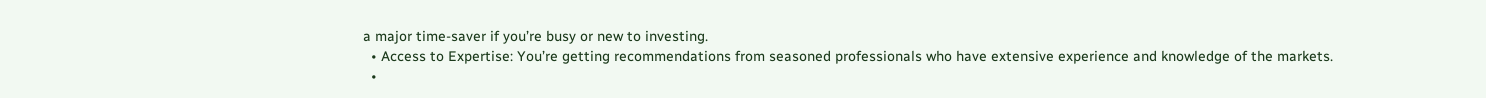a major time-saver if you’re busy or new to investing.
  • Access to Expertise: You’re getting recommendations from seasoned professionals who have extensive experience and knowledge of the markets.
  •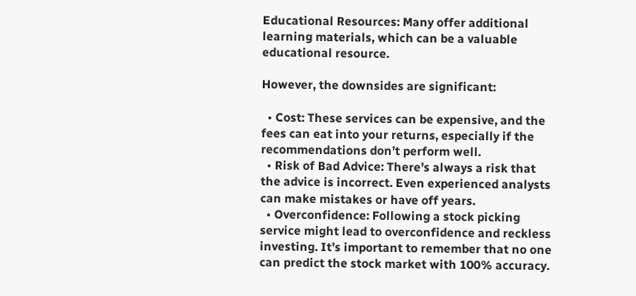Educational Resources: Many offer additional learning materials, which can be a valuable educational resource.

However, the downsides are significant:

  • Cost: These services can be expensive, and the fees can eat into your returns, especially if the recommendations don’t perform well.
  • Risk of Bad Advice: There’s always a risk that the advice is incorrect. Even experienced analysts can make mistakes or have off years.
  • Overconfidence: Following a stock picking service might lead to overconfidence and reckless investing. It’s important to remember that no one can predict the stock market with 100% accuracy.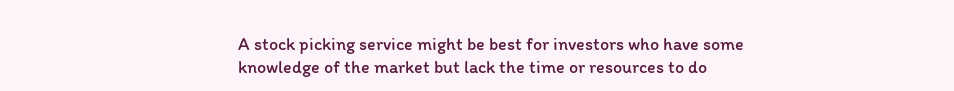A stock picking service might be best for investors who have some knowledge of the market but lack the time or resources to do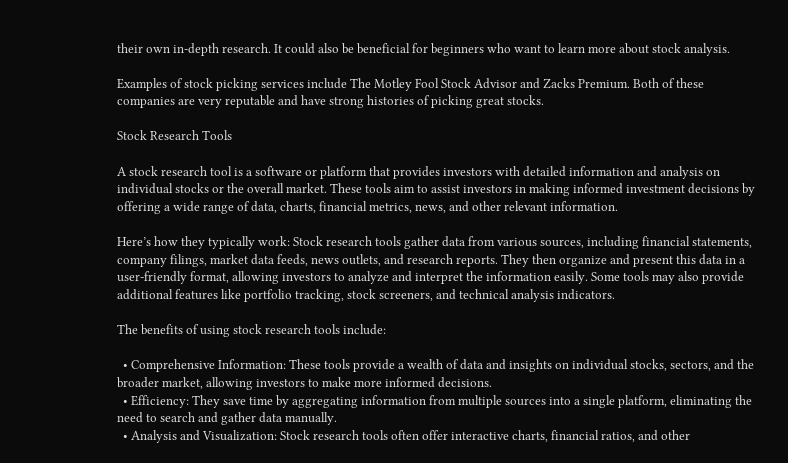their own in-depth research. It could also be beneficial for beginners who want to learn more about stock analysis.

Examples of stock picking services include The Motley Fool Stock Advisor and Zacks Premium. Both of these companies are very reputable and have strong histories of picking great stocks.

Stock Research Tools

A stock research tool is a software or platform that provides investors with detailed information and analysis on individual stocks or the overall market. These tools aim to assist investors in making informed investment decisions by offering a wide range of data, charts, financial metrics, news, and other relevant information.

Here’s how they typically work: Stock research tools gather data from various sources, including financial statements, company filings, market data feeds, news outlets, and research reports. They then organize and present this data in a user-friendly format, allowing investors to analyze and interpret the information easily. Some tools may also provide additional features like portfolio tracking, stock screeners, and technical analysis indicators.

The benefits of using stock research tools include:

  • Comprehensive Information: These tools provide a wealth of data and insights on individual stocks, sectors, and the broader market, allowing investors to make more informed decisions.
  • Efficiency: They save time by aggregating information from multiple sources into a single platform, eliminating the need to search and gather data manually.
  • Analysis and Visualization: Stock research tools often offer interactive charts, financial ratios, and other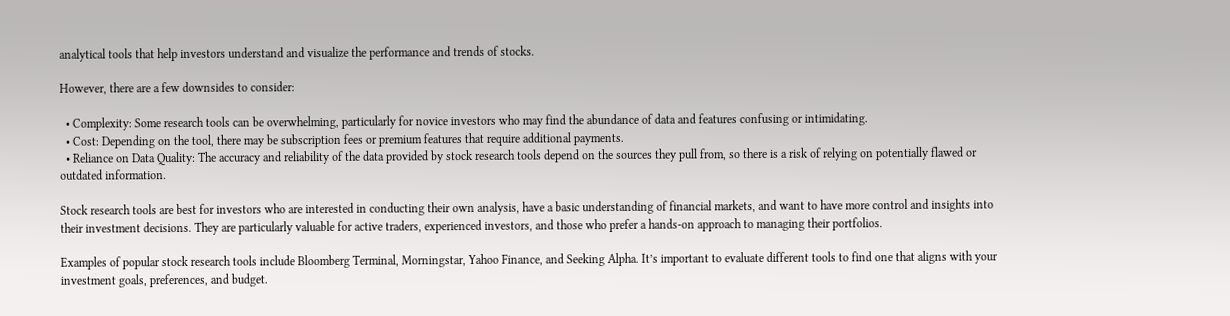analytical tools that help investors understand and visualize the performance and trends of stocks.

However, there are a few downsides to consider:

  • Complexity: Some research tools can be overwhelming, particularly for novice investors who may find the abundance of data and features confusing or intimidating.
  • Cost: Depending on the tool, there may be subscription fees or premium features that require additional payments.
  • Reliance on Data Quality: The accuracy and reliability of the data provided by stock research tools depend on the sources they pull from, so there is a risk of relying on potentially flawed or outdated information.

Stock research tools are best for investors who are interested in conducting their own analysis, have a basic understanding of financial markets, and want to have more control and insights into their investment decisions. They are particularly valuable for active traders, experienced investors, and those who prefer a hands-on approach to managing their portfolios.

Examples of popular stock research tools include Bloomberg Terminal, Morningstar, Yahoo Finance, and Seeking Alpha. It’s important to evaluate different tools to find one that aligns with your investment goals, preferences, and budget.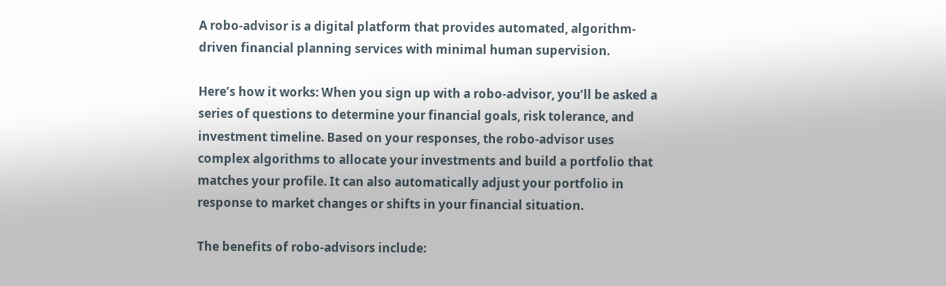A robo-advisor is a digital platform that provides automated, algorithm-driven financial planning services with minimal human supervision.

Here’s how it works: When you sign up with a robo-advisor, you’ll be asked a series of questions to determine your financial goals, risk tolerance, and investment timeline. Based on your responses, the robo-advisor uses complex algorithms to allocate your investments and build a portfolio that matches your profile. It can also automatically adjust your portfolio in response to market changes or shifts in your financial situation.

The benefits of robo-advisors include: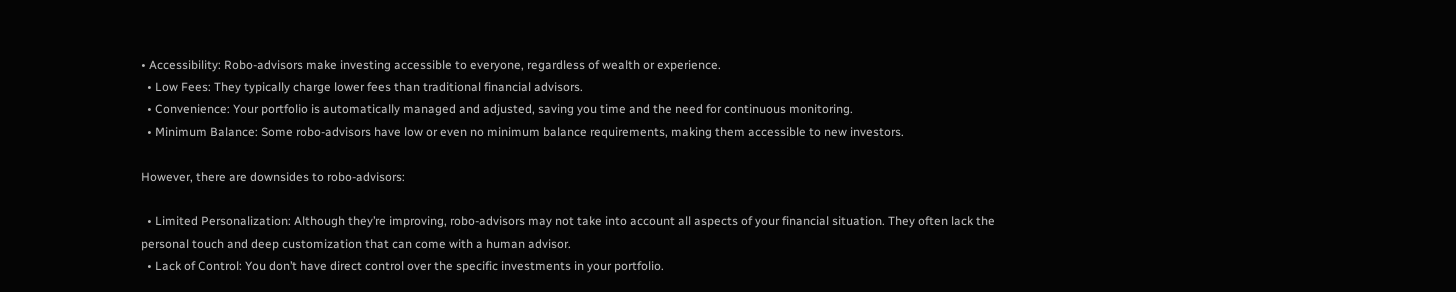• Accessibility: Robo-advisors make investing accessible to everyone, regardless of wealth or experience.
  • Low Fees: They typically charge lower fees than traditional financial advisors.
  • Convenience: Your portfolio is automatically managed and adjusted, saving you time and the need for continuous monitoring.
  • Minimum Balance: Some robo-advisors have low or even no minimum balance requirements, making them accessible to new investors.

However, there are downsides to robo-advisors:

  • Limited Personalization: Although they’re improving, robo-advisors may not take into account all aspects of your financial situation. They often lack the personal touch and deep customization that can come with a human advisor.
  • Lack of Control: You don’t have direct control over the specific investments in your portfolio.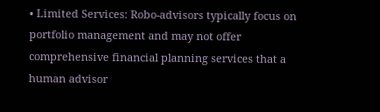• Limited Services: Robo-advisors typically focus on portfolio management and may not offer comprehensive financial planning services that a human advisor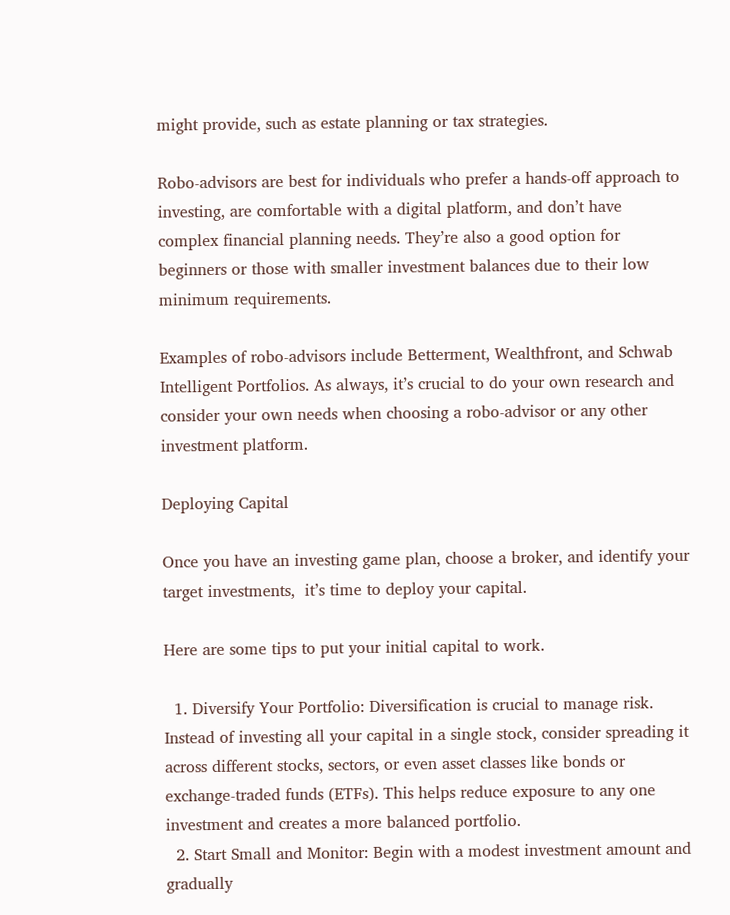might provide, such as estate planning or tax strategies.

Robo-advisors are best for individuals who prefer a hands-off approach to investing, are comfortable with a digital platform, and don’t have complex financial planning needs. They’re also a good option for beginners or those with smaller investment balances due to their low minimum requirements.

Examples of robo-advisors include Betterment, Wealthfront, and Schwab Intelligent Portfolios. As always, it’s crucial to do your own research and consider your own needs when choosing a robo-advisor or any other investment platform.

Deploying Capital

Once you have an investing game plan, choose a broker, and identify your target investments,  it’s time to deploy your capital.

Here are some tips to put your initial capital to work.

  1. Diversify Your Portfolio: Diversification is crucial to manage risk. Instead of investing all your capital in a single stock, consider spreading it across different stocks, sectors, or even asset classes like bonds or exchange-traded funds (ETFs). This helps reduce exposure to any one investment and creates a more balanced portfolio.
  2. Start Small and Monitor: Begin with a modest investment amount and gradually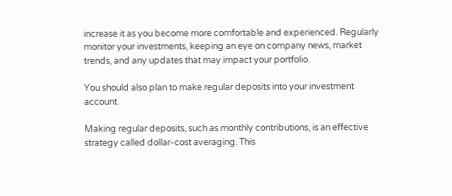increase it as you become more comfortable and experienced. Regularly monitor your investments, keeping an eye on company news, market trends, and any updates that may impact your portfolio.

You should also plan to make regular deposits into your investment account.

Making regular deposits, such as monthly contributions, is an effective strategy called dollar-cost averaging. This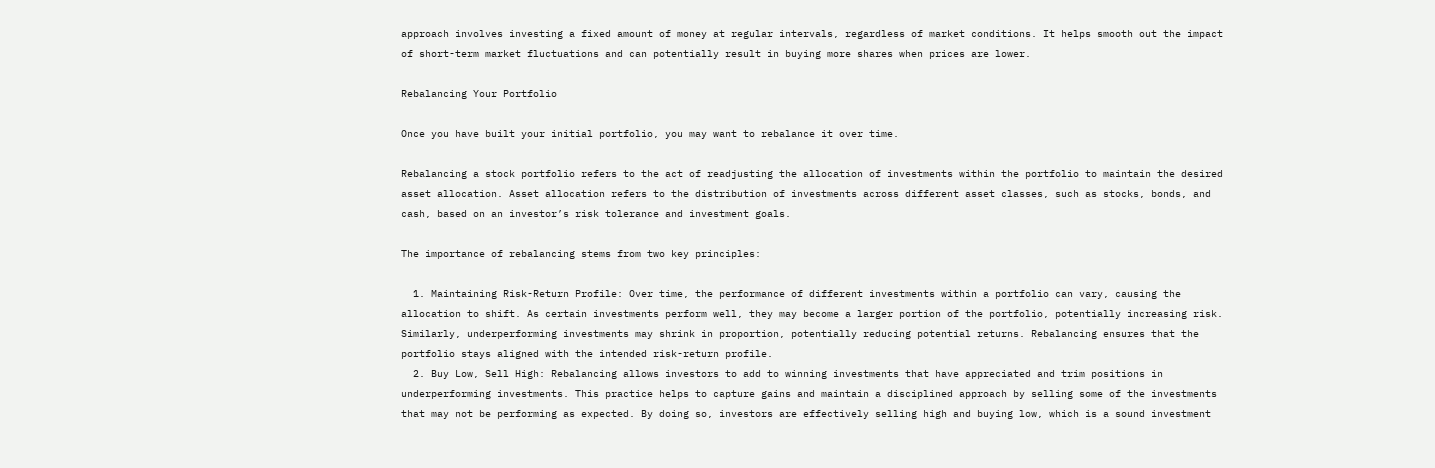approach involves investing a fixed amount of money at regular intervals, regardless of market conditions. It helps smooth out the impact of short-term market fluctuations and can potentially result in buying more shares when prices are lower.

Rebalancing Your Portfolio

Once you have built your initial portfolio, you may want to rebalance it over time.

Rebalancing a stock portfolio refers to the act of readjusting the allocation of investments within the portfolio to maintain the desired asset allocation. Asset allocation refers to the distribution of investments across different asset classes, such as stocks, bonds, and cash, based on an investor’s risk tolerance and investment goals.

The importance of rebalancing stems from two key principles:

  1. Maintaining Risk-Return Profile: Over time, the performance of different investments within a portfolio can vary, causing the allocation to shift. As certain investments perform well, they may become a larger portion of the portfolio, potentially increasing risk. Similarly, underperforming investments may shrink in proportion, potentially reducing potential returns. Rebalancing ensures that the portfolio stays aligned with the intended risk-return profile.
  2. Buy Low, Sell High: Rebalancing allows investors to add to winning investments that have appreciated and trim positions in underperforming investments. This practice helps to capture gains and maintain a disciplined approach by selling some of the investments that may not be performing as expected. By doing so, investors are effectively selling high and buying low, which is a sound investment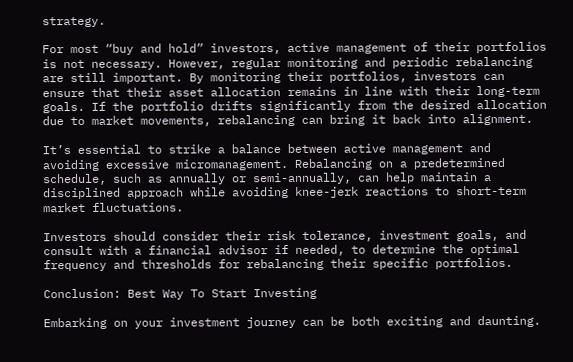strategy.

For most “buy and hold” investors, active management of their portfolios is not necessary. However, regular monitoring and periodic rebalancing are still important. By monitoring their portfolios, investors can ensure that their asset allocation remains in line with their long-term goals. If the portfolio drifts significantly from the desired allocation due to market movements, rebalancing can bring it back into alignment.

It’s essential to strike a balance between active management and avoiding excessive micromanagement. Rebalancing on a predetermined schedule, such as annually or semi-annually, can help maintain a disciplined approach while avoiding knee-jerk reactions to short-term market fluctuations.

Investors should consider their risk tolerance, investment goals, and consult with a financial advisor if needed, to determine the optimal frequency and thresholds for rebalancing their specific portfolios.

Conclusion: Best Way To Start Investing

Embarking on your investment journey can be both exciting and daunting.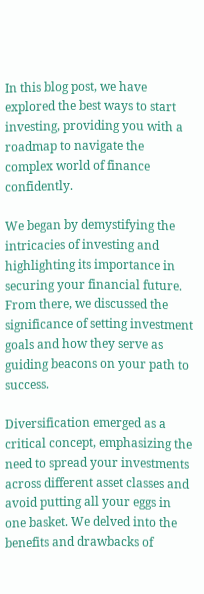In this blog post, we have explored the best ways to start investing, providing you with a roadmap to navigate the complex world of finance confidently.

We began by demystifying the intricacies of investing and highlighting its importance in securing your financial future. From there, we discussed the significance of setting investment goals and how they serve as guiding beacons on your path to success.

Diversification emerged as a critical concept, emphasizing the need to spread your investments across different asset classes and avoid putting all your eggs in one basket. We delved into the benefits and drawbacks of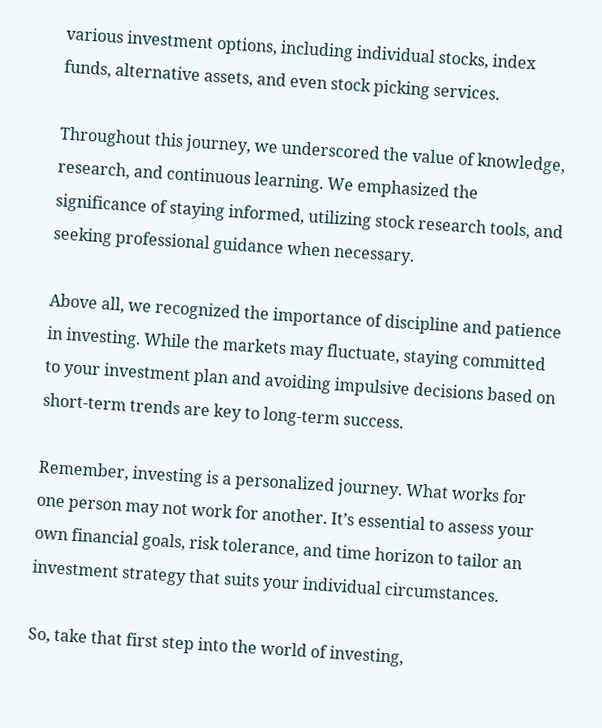various investment options, including individual stocks, index funds, alternative assets, and even stock picking services.

Throughout this journey, we underscored the value of knowledge, research, and continuous learning. We emphasized the significance of staying informed, utilizing stock research tools, and seeking professional guidance when necessary.

Above all, we recognized the importance of discipline and patience in investing. While the markets may fluctuate, staying committed to your investment plan and avoiding impulsive decisions based on short-term trends are key to long-term success.

Remember, investing is a personalized journey. What works for one person may not work for another. It’s essential to assess your own financial goals, risk tolerance, and time horizon to tailor an investment strategy that suits your individual circumstances.

So, take that first step into the world of investing,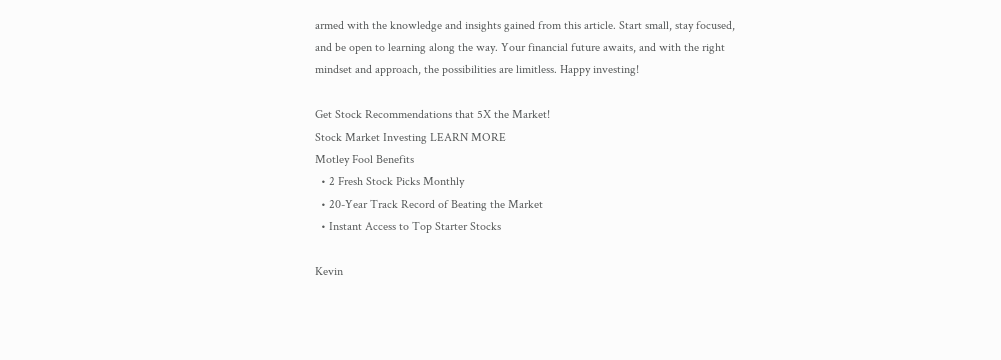armed with the knowledge and insights gained from this article. Start small, stay focused, and be open to learning along the way. Your financial future awaits, and with the right mindset and approach, the possibilities are limitless. Happy investing!

Get Stock Recommendations that 5X the Market!
Stock Market Investing LEARN MORE
Motley Fool Benefits
  • 2 Fresh Stock Picks Monthly
  • 20-Year Track Record of Beating the Market
  • Instant Access to Top Starter Stocks

Kevin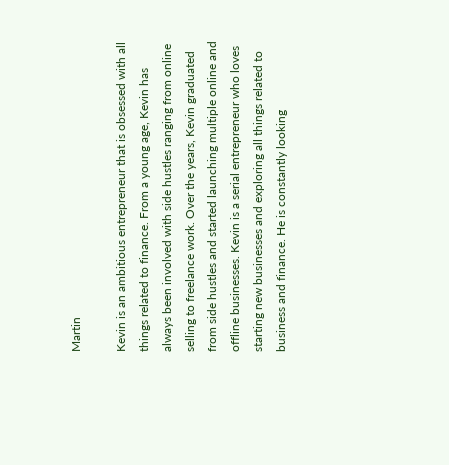Martin

Kevin is an ambitious entrepreneur that is obsessed with all things related to finance. From a young age, Kevin has always been involved with side hustles ranging from online selling to freelance work. Over the years, Kevin graduated from side hustles and started launching multiple online and offline businesses. Kevin is a serial entrepreneur who loves starting new businesses and exploring all things related to business and finance. He is constantly looking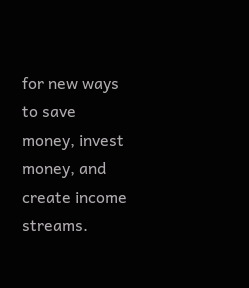for new ways to save money, invest money, and create income streams.